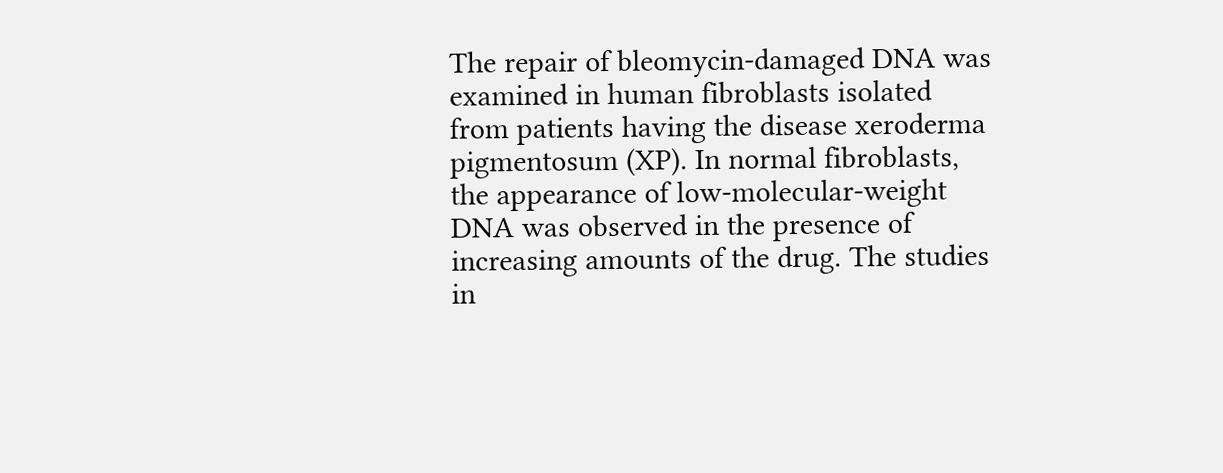The repair of bleomycin-damaged DNA was examined in human fibroblasts isolated from patients having the disease xeroderma pigmentosum (XP). In normal fibroblasts, the appearance of low-molecular-weight DNA was observed in the presence of increasing amounts of the drug. The studies in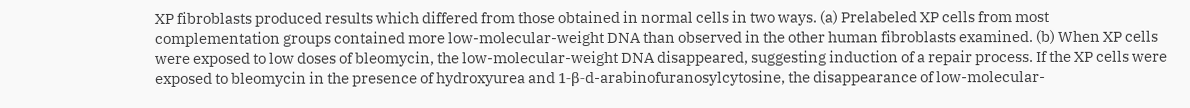XP fibroblasts produced results which differed from those obtained in normal cells in two ways. (a) Prelabeled XP cells from most complementation groups contained more low-molecular-weight DNA than observed in the other human fibroblasts examined. (b) When XP cells were exposed to low doses of bleomycin, the low-molecular-weight DNA disappeared, suggesting induction of a repair process. If the XP cells were exposed to bleomycin in the presence of hydroxyurea and 1-β-d-arabinofuranosylcytosine, the disappearance of low-molecular-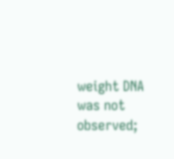weight DNA was not observed;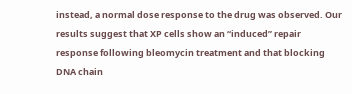instead, a normal dose response to the drug was observed. Our results suggest that XP cells show an “induced” repair response following bleomycin treatment and that blocking DNA chain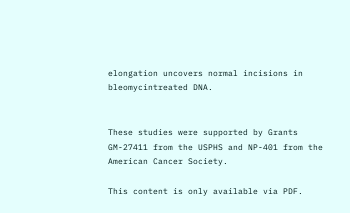elongation uncovers normal incisions in bleomycintreated DNA.


These studies were supported by Grants GM-27411 from the USPHS and NP-401 from the American Cancer Society.

This content is only available via PDF.